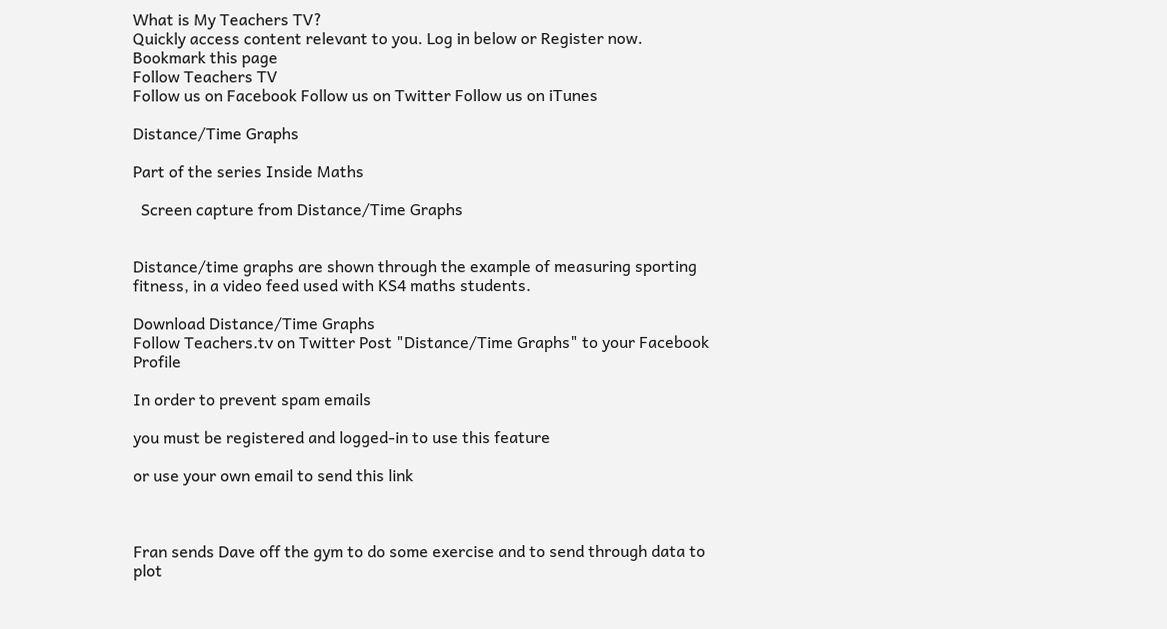What is My Teachers TV?
Quickly access content relevant to you. Log in below or Register now.
Bookmark this page
Follow Teachers TV
Follow us on Facebook Follow us on Twitter Follow us on iTunes

Distance/Time Graphs

Part of the series Inside Maths

  Screen capture from Distance/Time Graphs


Distance/time graphs are shown through the example of measuring sporting fitness, in a video feed used with KS4 maths students.

Download Distance/Time Graphs
Follow Teachers.tv on Twitter Post "Distance/Time Graphs" to your Facebook Profile

In order to prevent spam emails

you must be registered and logged-in to use this feature

or use your own email to send this link



Fran sends Dave off the gym to do some exercise and to send through data to plot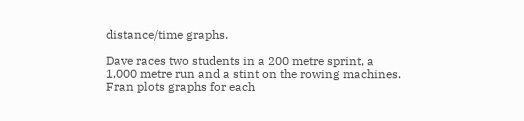distance/time graphs.

Dave races two students in a 200 metre sprint, a 1,000 metre run and a stint on the rowing machines. Fran plots graphs for each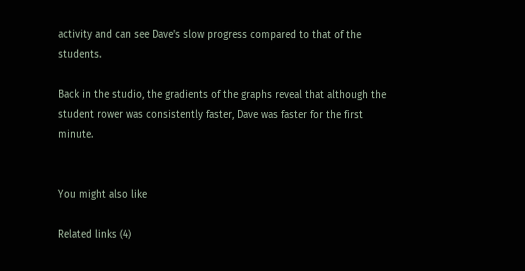activity and can see Dave's slow progress compared to that of the students.

Back in the studio, the gradients of the graphs reveal that although the student rower was consistently faster, Dave was faster for the first minute.


You might also like

Related links (4)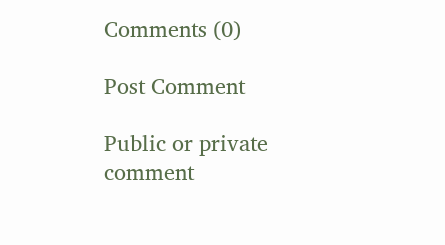Comments (0)

Post Comment

Public or private comment